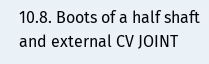10.8. Boots of a half shaft and external CV JOINT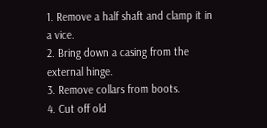1. Remove a half shaft and clamp it in a vice.
2. Bring down a casing from the external hinge.
3. Remove collars from boots.
4. Cut off old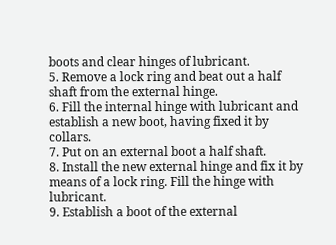boots and clear hinges of lubricant.
5. Remove a lock ring and beat out a half shaft from the external hinge.
6. Fill the internal hinge with lubricant and establish a new boot, having fixed it by collars.
7. Put on an external boot a half shaft.
8. Install the new external hinge and fix it by means of a lock ring. Fill the hinge with lubricant.
9. Establish a boot of the external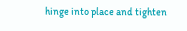hinge into place and tighten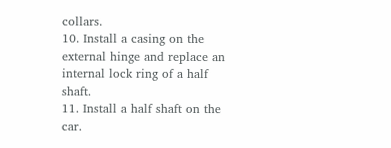collars.
10. Install a casing on the external hinge and replace an internal lock ring of a half shaft.
11. Install a half shaft on the car.